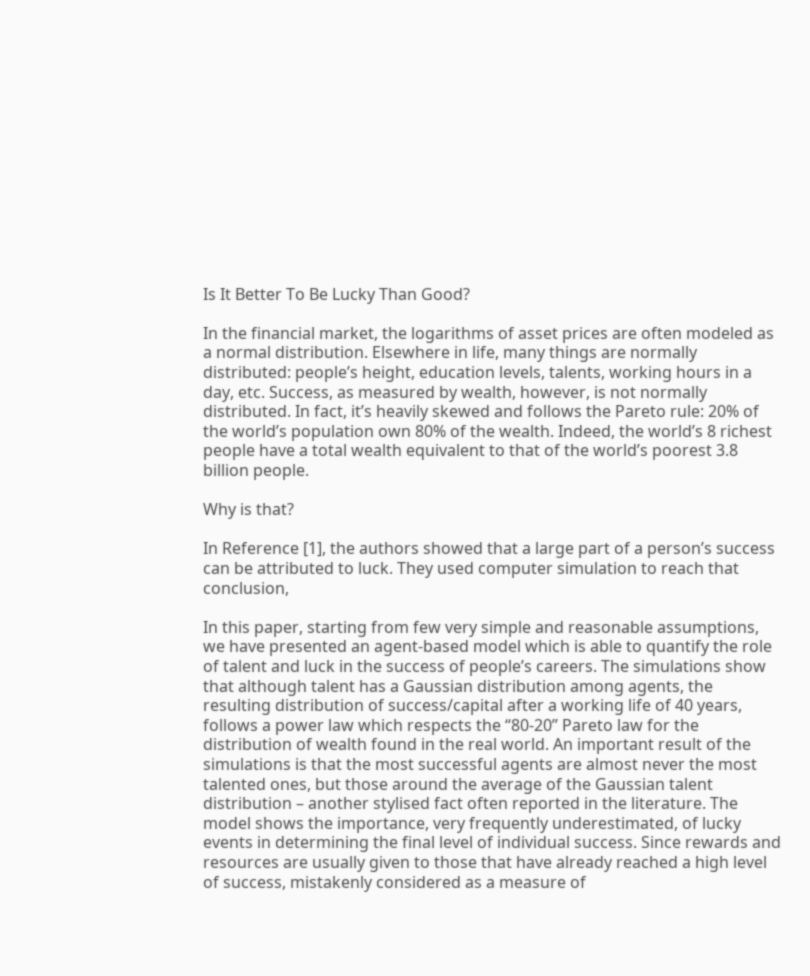Is It Better To Be Lucky Than Good?

In the financial market, the logarithms of asset prices are often modeled as a normal distribution. Elsewhere in life, many things are normally distributed: people’s height, education levels, talents, working hours in a day, etc. Success, as measured by wealth, however, is not normally distributed. In fact, it’s heavily skewed and follows the Pareto rule: 20% of the world’s population own 80% of the wealth. Indeed, the world’s 8 richest people have a total wealth equivalent to that of the world’s poorest 3.8 billion people.

Why is that?

In Reference [1], the authors showed that a large part of a person’s success can be attributed to luck. They used computer simulation to reach that conclusion,

In this paper, starting from few very simple and reasonable assumptions, we have presented an agent-based model which is able to quantify the role of talent and luck in the success of people’s careers. The simulations show that although talent has a Gaussian distribution among agents, the resulting distribution of success/capital after a working life of 40 years, follows a power law which respects the “80-20” Pareto law for the distribution of wealth found in the real world. An important result of the simulations is that the most successful agents are almost never the most talented ones, but those around the average of the Gaussian talent distribution – another stylised fact often reported in the literature. The model shows the importance, very frequently underestimated, of lucky events in determining the final level of individual success. Since rewards and resources are usually given to those that have already reached a high level of success, mistakenly considered as a measure of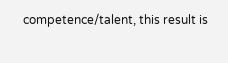competence/talent, this result is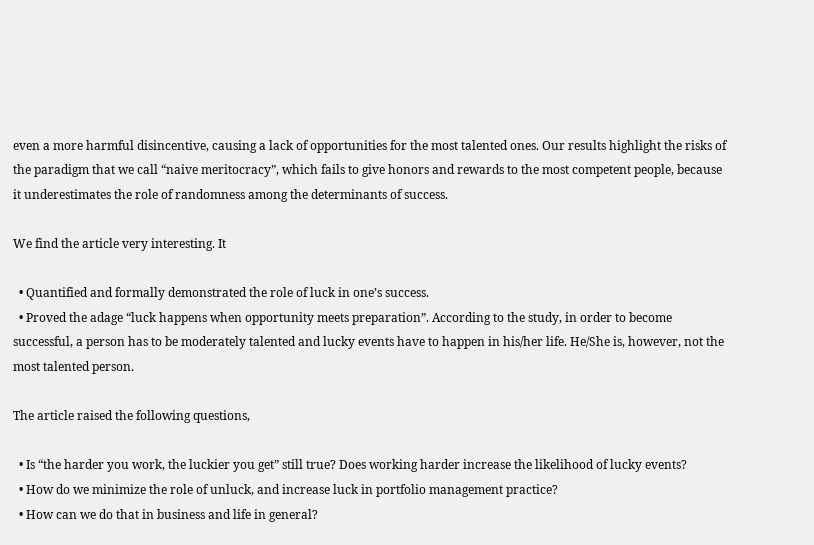even a more harmful disincentive, causing a lack of opportunities for the most talented ones. Our results highlight the risks of the paradigm that we call “naive meritocracy”, which fails to give honors and rewards to the most competent people, because it underestimates the role of randomness among the determinants of success.

We find the article very interesting. It

  • Quantified and formally demonstrated the role of luck in one’s success.
  • Proved the adage “luck happens when opportunity meets preparation”. According to the study, in order to become successful, a person has to be moderately talented and lucky events have to happen in his/her life. He/She is, however, not the most talented person.

The article raised the following questions,

  • Is “the harder you work, the luckier you get” still true? Does working harder increase the likelihood of lucky events?
  • How do we minimize the role of unluck, and increase luck in portfolio management practice?
  • How can we do that in business and life in general?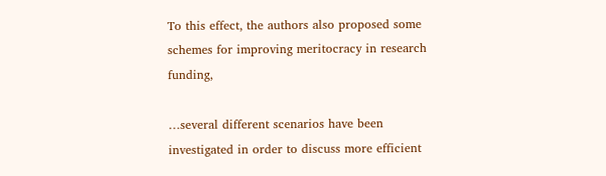To this effect, the authors also proposed some schemes for improving meritocracy in research funding,

…several different scenarios have been investigated in order to discuss more efficient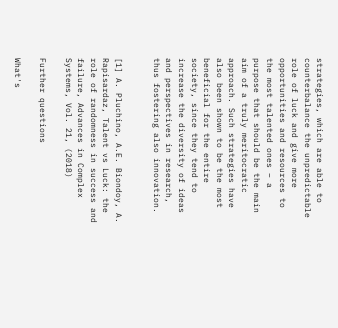strategies, which are able to counterbalance the unpredictable role of luck and give more opportunities and resources to the most talented ones – a purpose that should be the main aim of a truly meritocratic approach. Such strategies have also been shown to be the most beneficial for the entire society, since they tend to increase the diversity of ideas and perspectives in research, thus fostering also innovation.


[1] A. Pluchino, A.E. Biondoy, A. Rapisardaz, Talent vs Luck: the role of randomness in success and failure, Advances in Complex Systems, Vol. 21, (2018)

Further questions

What's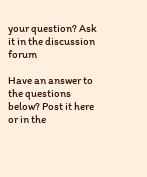your question? Ask it in the discussion forum

Have an answer to the questions below? Post it here or in the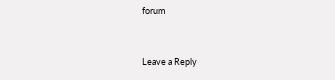forum


Leave a Reply